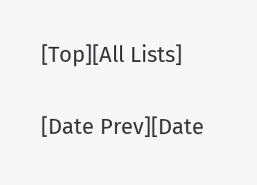[Top][All Lists]

[Date Prev][Date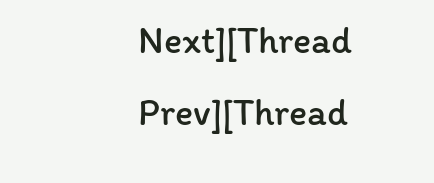Next][Thread Prev][Thread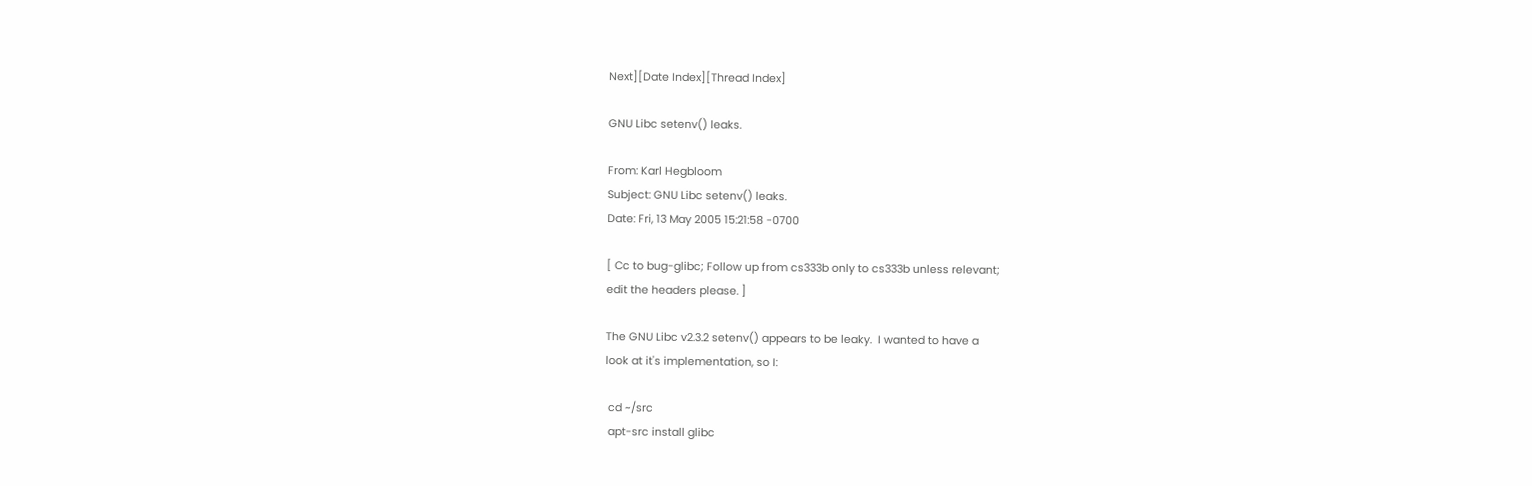Next][Date Index][Thread Index]

GNU Libc setenv() leaks.

From: Karl Hegbloom
Subject: GNU Libc setenv() leaks.
Date: Fri, 13 May 2005 15:21:58 -0700

[ Cc to bug-glibc; Follow up from cs333b only to cs333b unless relevant;
edit the headers please. ]

The GNU Libc v2.3.2 setenv() appears to be leaky.  I wanted to have a
look at it's implementation, so I:

 cd ~/src
 apt-src install glibc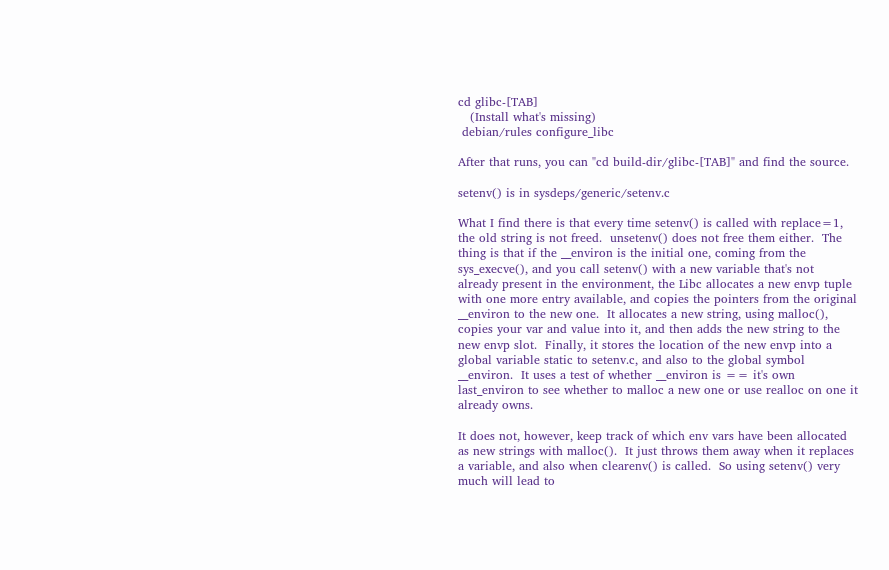cd glibc-[TAB]
   (Install what's missing)
 debian/rules configure_libc

After that runs, you can "cd build-dir/glibc-[TAB]" and find the source.

setenv() is in sysdeps/generic/setenv.c

What I find there is that every time setenv() is called with replace=1,
the old string is not freed.  unsetenv() does not free them either.  The
thing is that if the __environ is the initial one, coming from the
sys_execve(), and you call setenv() with a new variable that's not
already present in the environment, the Libc allocates a new envp tuple
with one more entry available, and copies the pointers from the original
__environ to the new one.  It allocates a new string, using malloc(),
copies your var and value into it, and then adds the new string to the
new envp slot.  Finally, it stores the location of the new envp into a
global variable static to setenv.c, and also to the global symbol
__environ.  It uses a test of whether __environ is == it's own
last_environ to see whether to malloc a new one or use realloc on one it
already owns.

It does not, however, keep track of which env vars have been allocated
as new strings with malloc().  It just throws them away when it replaces
a variable, and also when clearenv() is called.  So using setenv() very
much will lead to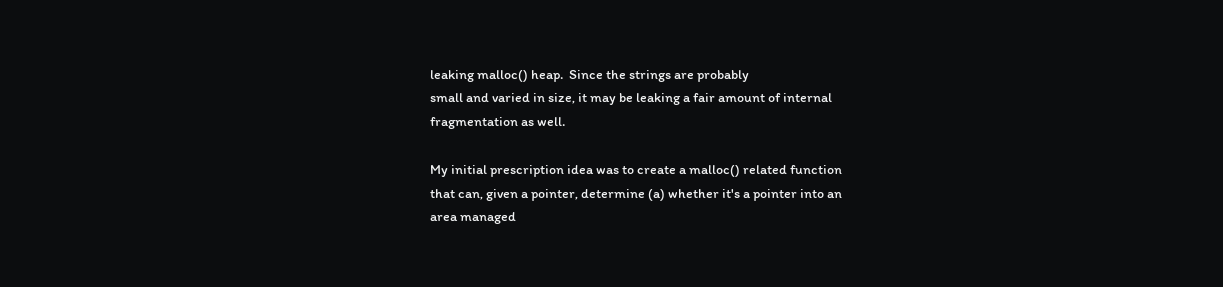leaking malloc() heap.  Since the strings are probably
small and varied in size, it may be leaking a fair amount of internal
fragmentation as well.

My initial prescription idea was to create a malloc() related function
that can, given a pointer, determine (a) whether it's a pointer into an
area managed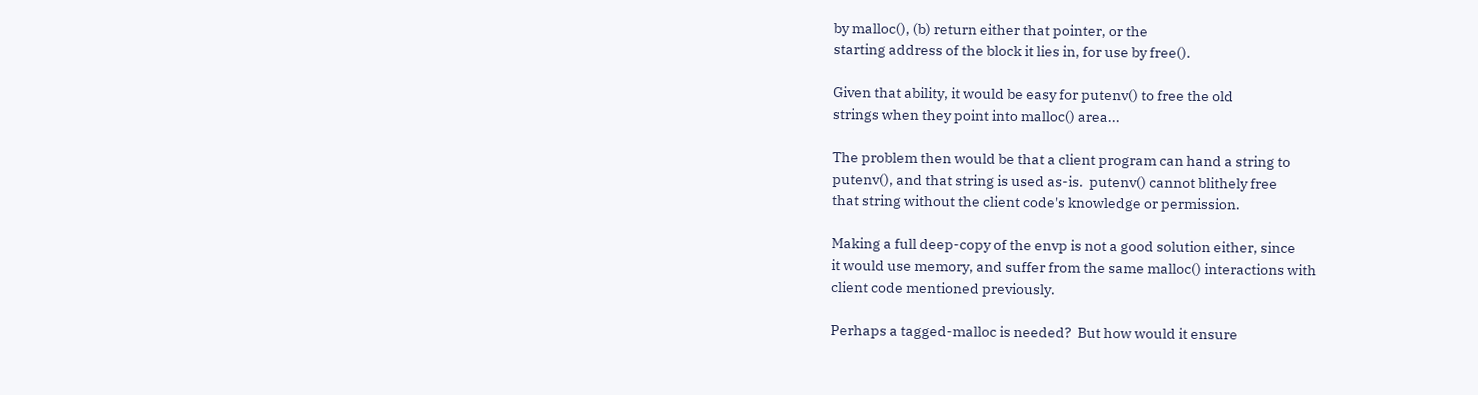by malloc(), (b) return either that pointer, or the
starting address of the block it lies in, for use by free().

Given that ability, it would be easy for putenv() to free the old
strings when they point into malloc() area...

The problem then would be that a client program can hand a string to
putenv(), and that string is used as-is.  putenv() cannot blithely free
that string without the client code's knowledge or permission.

Making a full deep-copy of the envp is not a good solution either, since
it would use memory, and suffer from the same malloc() interactions with
client code mentioned previously.

Perhaps a tagged-malloc is needed?  But how would it ensure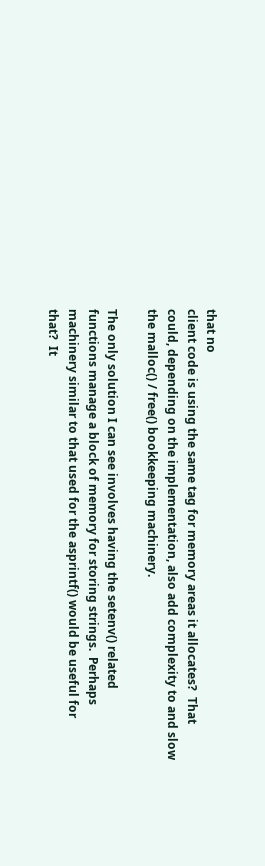that no
client code is using the same tag for memory areas it allocates?  That
could, depending on the implementation, also add complexity to and slow
the malloc() / free() bookkeeping machinery.

The only solution I can see involves having the setenv() related
functions manage a block of memory for storing strings.  Perhaps
machinery similar to that used for the asprintf() would be useful for
that?  It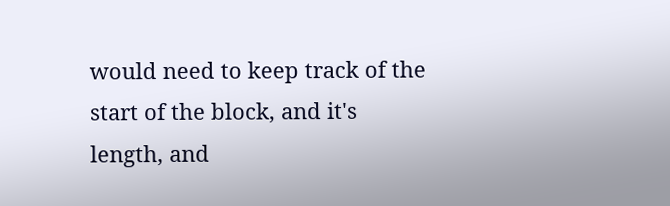would need to keep track of the start of the block, and it's
length, and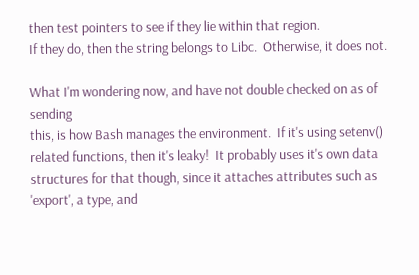then test pointers to see if they lie within that region.
If they do, then the string belongs to Libc.  Otherwise, it does not.

What I'm wondering now, and have not double checked on as of sending
this, is how Bash manages the environment.  If it's using setenv()
related functions, then it's leaky!  It probably uses it's own data
structures for that though, since it attaches attributes such as
'export', a type, and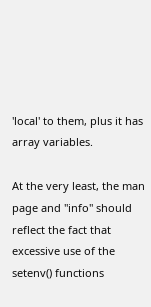'local' to them, plus it has array variables.

At the very least, the man page and "info" should reflect the fact that
excessive use of the setenv() functions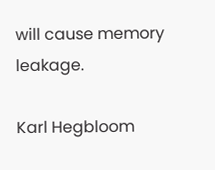will cause memory leakage.

Karl Hegbloom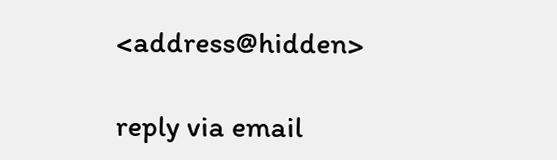<address@hidden>

reply via email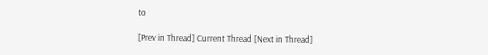to

[Prev in Thread] Current Thread [Next in Thread]